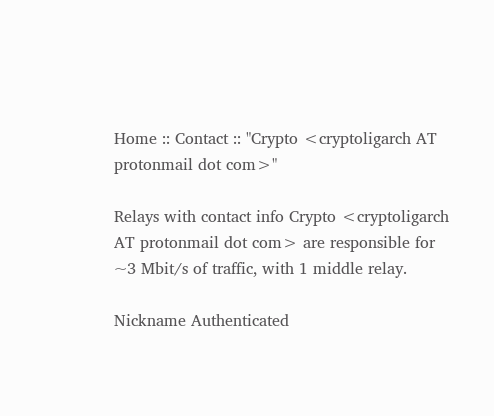Home :: Contact :: "Crypto <cryptoligarch AT protonmail dot com>"

Relays with contact info Crypto <cryptoligarch AT protonmail dot com> are responsible for ~3 Mbit/s of traffic, with 1 middle relay.

Nickname Authenticated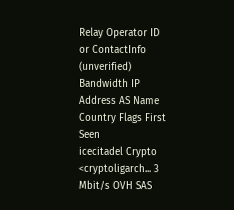Relay Operator ID
or ContactInfo (unverified)
Bandwidth IP Address AS Name Country Flags First Seen
icecitadel Crypto <cryptoligarch... 3 Mbit/s OVH SAS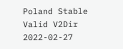Poland Stable Valid V2Dir 2022-02-27